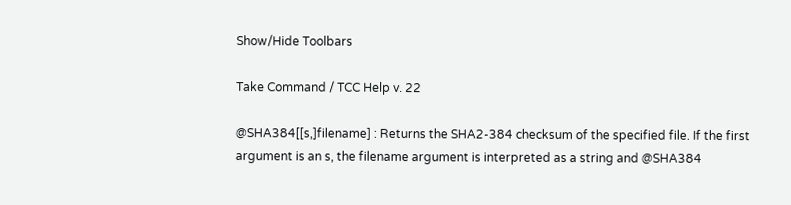Show/Hide Toolbars

Take Command / TCC Help v. 22

@SHA384[[s,]filename] : Returns the SHA2-384 checksum of the specified file. If the first argument is an s, the filename argument is interpreted as a string and @SHA384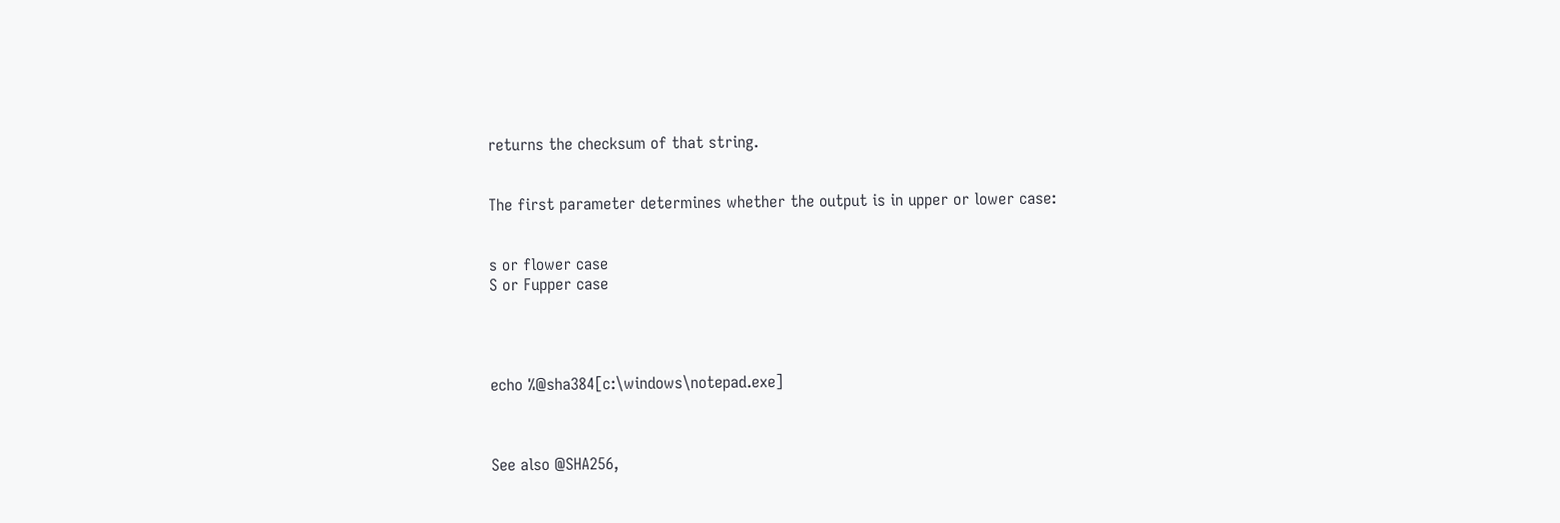returns the checksum of that string.


The first parameter determines whether the output is in upper or lower case:


s or flower case
S or Fupper case




echo %@sha384[c:\windows\notepad.exe]



See also @SHA256,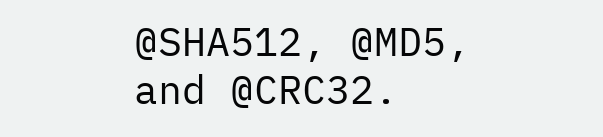@SHA512, @MD5, and @CRC32.